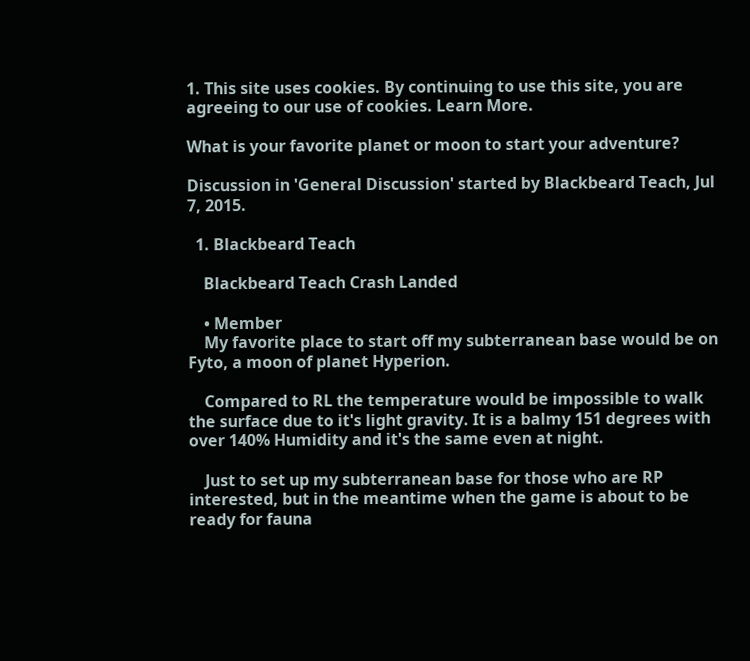1. This site uses cookies. By continuing to use this site, you are agreeing to our use of cookies. Learn More.

What is your favorite planet or moon to start your adventure?

Discussion in 'General Discussion' started by Blackbeard Teach, Jul 7, 2015.

  1. Blackbeard Teach

    Blackbeard Teach Crash Landed

    • Member
    My favorite place to start off my subterranean base would be on Fyto, a moon of planet Hyperion.

    Compared to RL the temperature would be impossible to walk the surface due to it's light gravity. It is a balmy 151 degrees with over 140% Humidity and it's the same even at night.

    Just to set up my subterranean base for those who are RP interested, but in the meantime when the game is about to be ready for fauna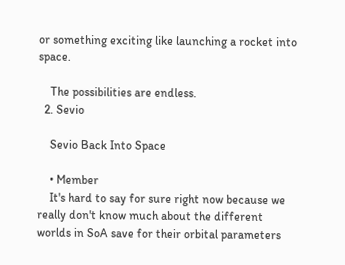or something exciting like launching a rocket into space.

    The possibilities are endless.
  2. Sevio

    Sevio Back Into Space

    • Member
    It's hard to say for sure right now because we really don't know much about the different worlds in SoA save for their orbital parameters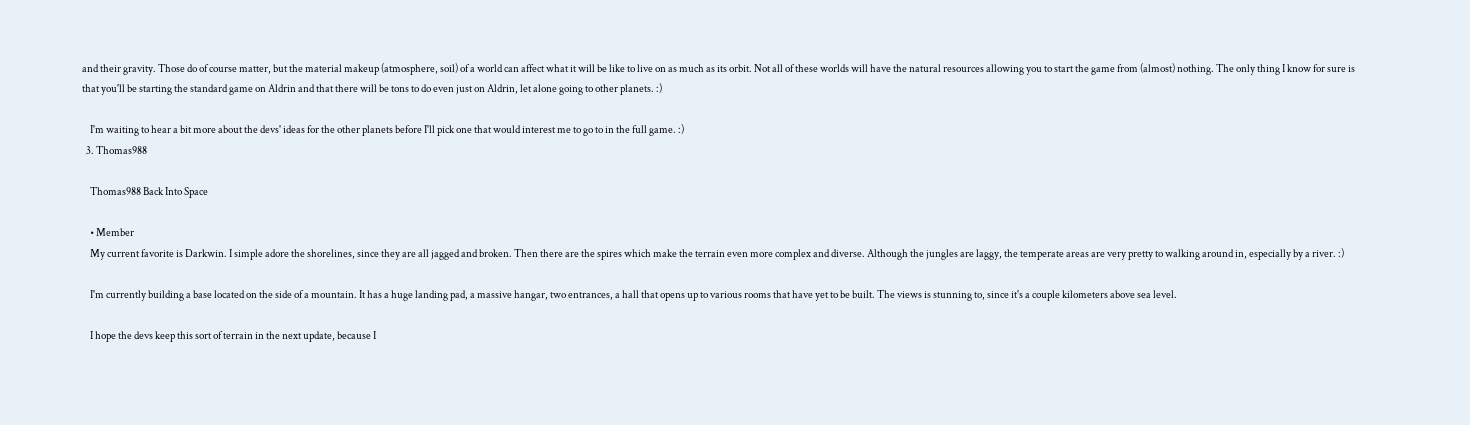and their gravity. Those do of course matter, but the material makeup (atmosphere, soil) of a world can affect what it will be like to live on as much as its orbit. Not all of these worlds will have the natural resources allowing you to start the game from (almost) nothing. The only thing I know for sure is that you'll be starting the standard game on Aldrin and that there will be tons to do even just on Aldrin, let alone going to other planets. :)

    I'm waiting to hear a bit more about the devs' ideas for the other planets before I'll pick one that would interest me to go to in the full game. :)
  3. Thomas988

    Thomas988 Back Into Space

    • Member
    My current favorite is Darkwin. I simple adore the shorelines, since they are all jagged and broken. Then there are the spires which make the terrain even more complex and diverse. Although the jungles are laggy, the temperate areas are very pretty to walking around in, especially by a river. :)

    I'm currently building a base located on the side of a mountain. It has a huge landing pad, a massive hangar, two entrances, a hall that opens up to various rooms that have yet to be built. The views is stunning to, since it's a couple kilometers above sea level.

    I hope the devs keep this sort of terrain in the next update, because I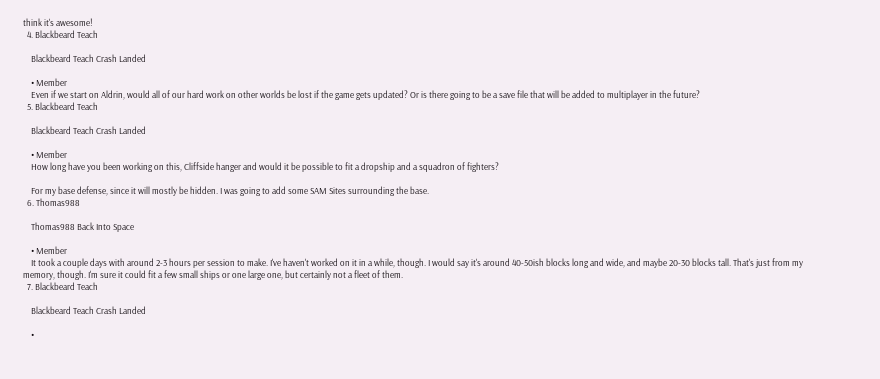think it's awesome!
  4. Blackbeard Teach

    Blackbeard Teach Crash Landed

    • Member
    Even if we start on Aldrin, would all of our hard work on other worlds be lost if the game gets updated? Or is there going to be a save file that will be added to multiplayer in the future?
  5. Blackbeard Teach

    Blackbeard Teach Crash Landed

    • Member
    How long have you been working on this, Cliffside hanger and would it be possible to fit a dropship and a squadron of fighters?

    For my base defense, since it will mostly be hidden. I was going to add some SAM Sites surrounding the base.
  6. Thomas988

    Thomas988 Back Into Space

    • Member
    It took a couple days with around 2-3 hours per session to make. I've haven't worked on it in a while, though. I would say it's around 40-50ish blocks long and wide, and maybe 20-30 blocks tall. That's just from my memory, though. I'm sure it could fit a few small ships or one large one, but certainly not a fleet of them.
  7. Blackbeard Teach

    Blackbeard Teach Crash Landed

    •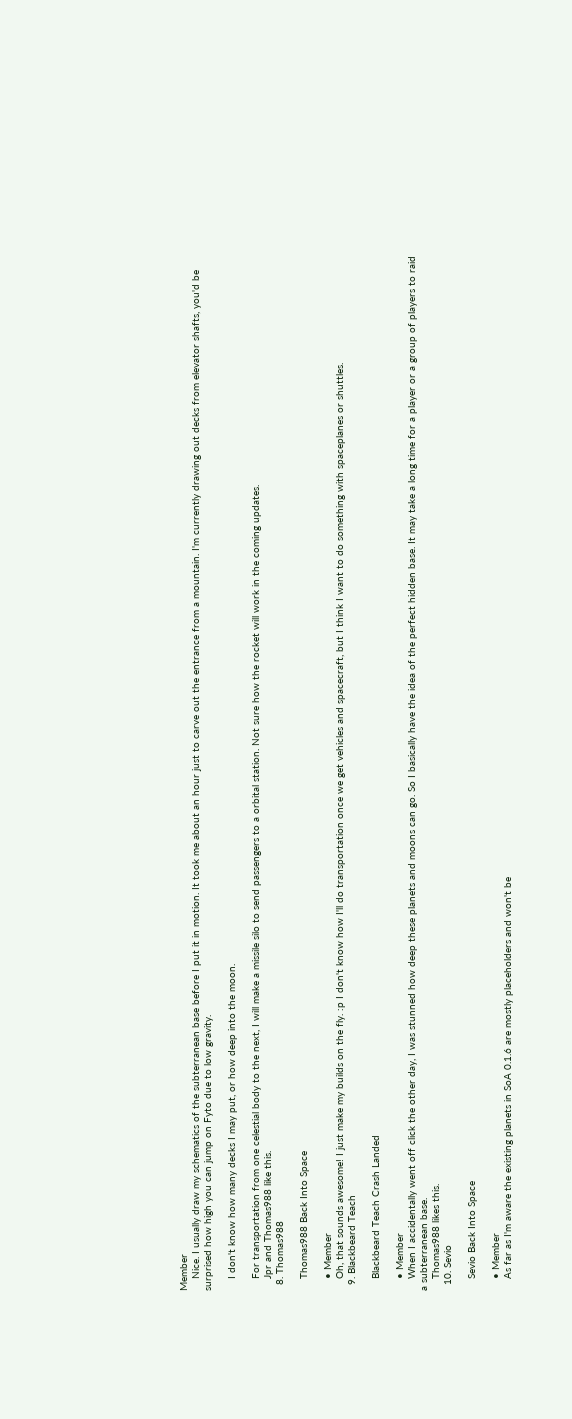Member
    Nice. I usually draw my schematics of the subterranean base before I put it in motion. It took me about an hour just to carve out the entrance from a mountain. I'm currently drawing out decks from elevator shafts, you'd be surprised how high you can jump on Fyto due to low gravity.

    I don't know how many decks I may put, or how deep into the moon.

    For transportation from one celestial body to the next, I will make a missile silo to send passengers to a orbital station. Not sure how the rocket will work in the coming updates.
    Jpr and Thomas988 like this.
  8. Thomas988

    Thomas988 Back Into Space

    • Member
    Oh, that sounds awesome! I just make my builds on the fly. :p I don't know how I'll do transportation once we get vehicles and spacecraft, but I think I want to do something with spaceplanes or shuttles.
  9. Blackbeard Teach

    Blackbeard Teach Crash Landed

    • Member
    When I accidentally went off click the other day, I was stunned how deep these planets and moons can go. So I basically have the idea of the perfect hidden base. It may take a long time for a player or a group of players to raid a subterranean base.
    Thomas988 likes this.
  10. Sevio

    Sevio Back Into Space

    • Member
    As far as I'm aware the existing planets in SoA 0.1.6 are mostly placeholders and won't be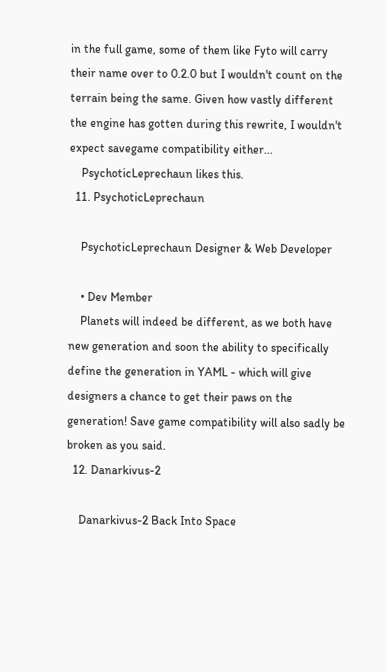in the full game, some of them like Fyto will carry their name over to 0.2.0 but I wouldn't count on the terrain being the same. Given how vastly different the engine has gotten during this rewrite, I wouldn't expect savegame compatibility either...
    PsychoticLeprechaun likes this.
  11. PsychoticLeprechaun

    PsychoticLeprechaun Designer & Web Developer

    • Dev Member
    Planets will indeed be different, as we both have new generation and soon the ability to specifically define the generation in YAML - which will give designers a chance to get their paws on the generation! Save game compatibility will also sadly be broken as you said.
  12. Danarkivus-2

    Danarkivus-2 Back Into Space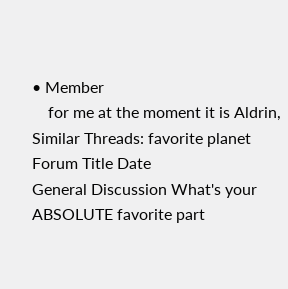• Member
    for me at the moment it is Aldrin,
Similar Threads: favorite planet
Forum Title Date
General Discussion What's your ABSOLUTE favorite part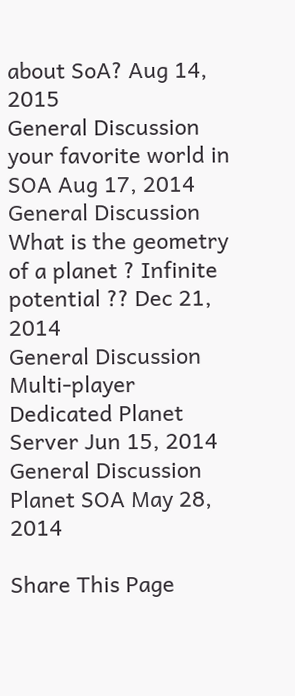about SoA? Aug 14, 2015
General Discussion your favorite world in SOA Aug 17, 2014
General Discussion What is the geometry of a planet ? Infinite potential ?? Dec 21, 2014
General Discussion Multi-player Dedicated Planet Server Jun 15, 2014
General Discussion Planet SOA May 28, 2014

Share This Page